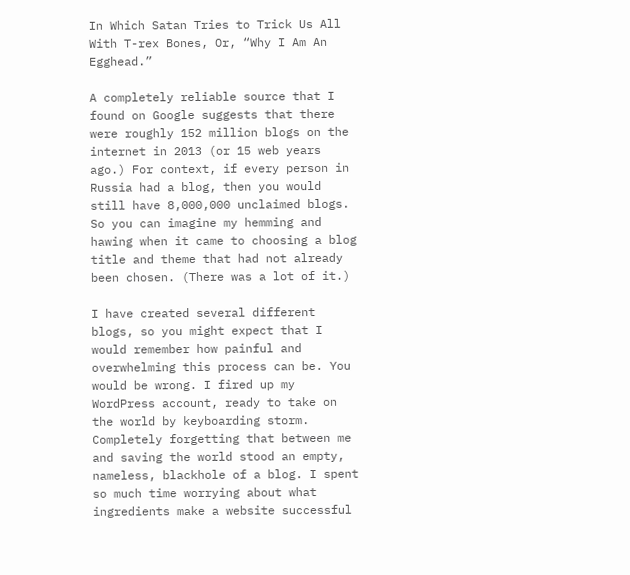In Which Satan Tries to Trick Us All With T-rex Bones, Or, “Why I Am An Egghead.”

A completely reliable source that I found on Google suggests that there were roughly 152 million blogs on the internet in 2013 (or 15 web years ago.) For context, if every person in Russia had a blog, then you would still have 8,000,000 unclaimed blogs. So you can imagine my hemming and hawing when it came to choosing a blog title and theme that had not already been chosen. (There was a lot of it.)

I have created several different blogs, so you might expect that I would remember how painful and overwhelming this process can be. You would be wrong. I fired up my WordPress account, ready to take on the world by keyboarding storm. Completely forgetting that between me and saving the world stood an empty, nameless, blackhole of a blog. I spent so much time worrying about what ingredients make a website successful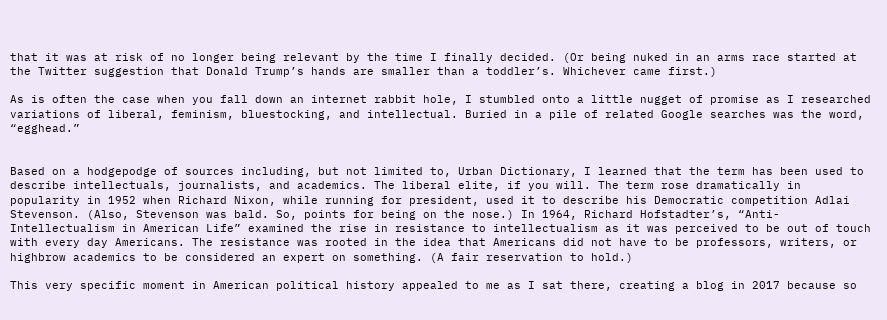that it was at risk of no longer being relevant by the time I finally decided. (Or being nuked in an arms race started at the Twitter suggestion that Donald Trump’s hands are smaller than a toddler’s. Whichever came first.)

As is often the case when you fall down an internet rabbit hole, I stumbled onto a little nugget of promise as I researched variations of liberal, feminism, bluestocking, and intellectual. Buried in a pile of related Google searches was the word, “egghead.”


Based on a hodgepodge of sources including, but not limited to, Urban Dictionary, I learned that the term has been used to describe intellectuals, journalists, and academics. The liberal elite, if you will. The term rose dramatically in popularity in 1952 when Richard Nixon, while running for president, used it to describe his Democratic competition Adlai Stevenson. (Also, Stevenson was bald. So, points for being on the nose.) In 1964, Richard Hofstadter’s, “Anti-Intellectualism in American Life” examined the rise in resistance to intellectualism as it was perceived to be out of touch with every day Americans. The resistance was rooted in the idea that Americans did not have to be professors, writers, or highbrow academics to be considered an expert on something. (A fair reservation to hold.)

This very specific moment in American political history appealed to me as I sat there, creating a blog in 2017 because so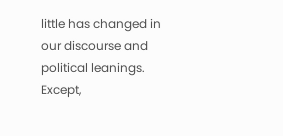little has changed in our discourse and political leanings. Except,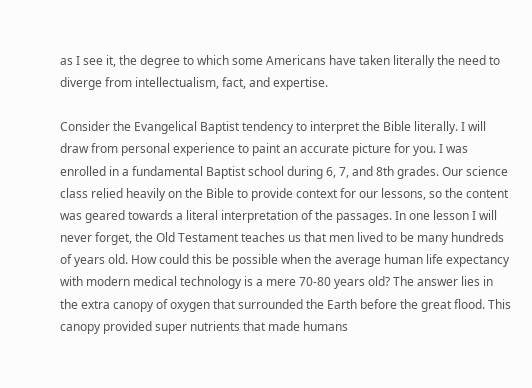as I see it, the degree to which some Americans have taken literally the need to diverge from intellectualism, fact, and expertise.

Consider the Evangelical Baptist tendency to interpret the Bible literally. I will draw from personal experience to paint an accurate picture for you. I was enrolled in a fundamental Baptist school during 6, 7, and 8th grades. Our science class relied heavily on the Bible to provide context for our lessons, so the content was geared towards a literal interpretation of the passages. In one lesson I will never forget, the Old Testament teaches us that men lived to be many hundreds of years old. How could this be possible when the average human life expectancy with modern medical technology is a mere 70-80 years old? The answer lies in the extra canopy of oxygen that surrounded the Earth before the great flood. This canopy provided super nutrients that made humans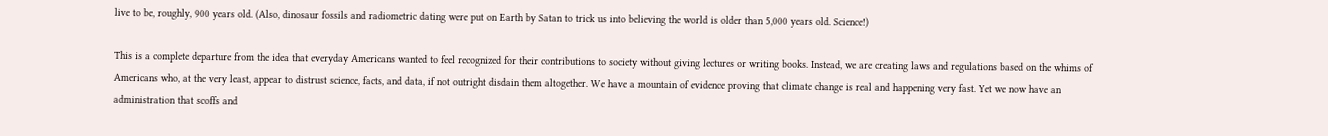live to be, roughly, 900 years old. (Also, dinosaur fossils and radiometric dating were put on Earth by Satan to trick us into believing the world is older than 5,000 years old. Science!)

This is a complete departure from the idea that everyday Americans wanted to feel recognized for their contributions to society without giving lectures or writing books. Instead, we are creating laws and regulations based on the whims of Americans who, at the very least, appear to distrust science, facts, and data, if not outright disdain them altogether. We have a mountain of evidence proving that climate change is real and happening very fast. Yet we now have an administration that scoffs and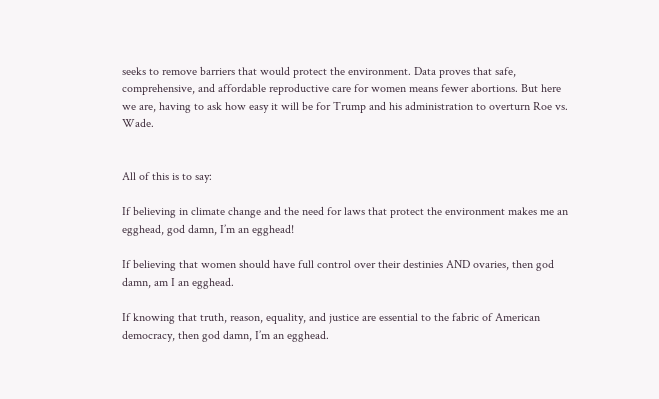seeks to remove barriers that would protect the environment. Data proves that safe, comprehensive, and affordable reproductive care for women means fewer abortions. But here we are, having to ask how easy it will be for Trump and his administration to overturn Roe vs. Wade.


All of this is to say:

If believing in climate change and the need for laws that protect the environment makes me an egghead, god damn, I’m an egghead!

If believing that women should have full control over their destinies AND ovaries, then god damn, am I an egghead.

If knowing that truth, reason, equality, and justice are essential to the fabric of American democracy, then god damn, I’m an egghead.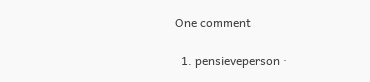One comment

  1. pensieveperson ·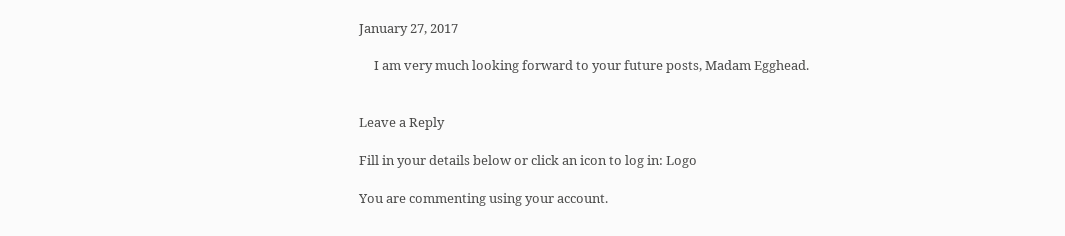January 27, 2017

     I am very much looking forward to your future posts, Madam Egghead.


Leave a Reply

Fill in your details below or click an icon to log in: Logo

You are commenting using your account.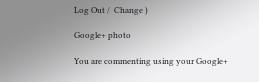Log Out /  Change )

Google+ photo

You are commenting using your Google+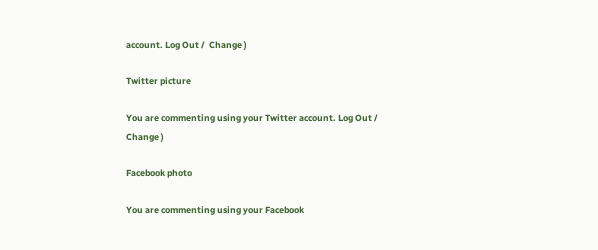account. Log Out /  Change )

Twitter picture

You are commenting using your Twitter account. Log Out /  Change )

Facebook photo

You are commenting using your Facebook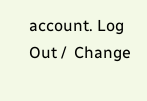account. Log Out /  Change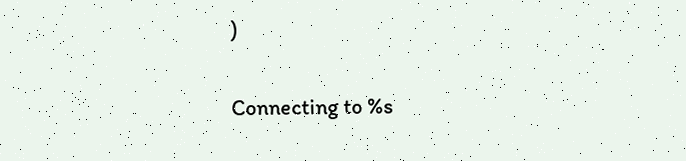)


Connecting to %s